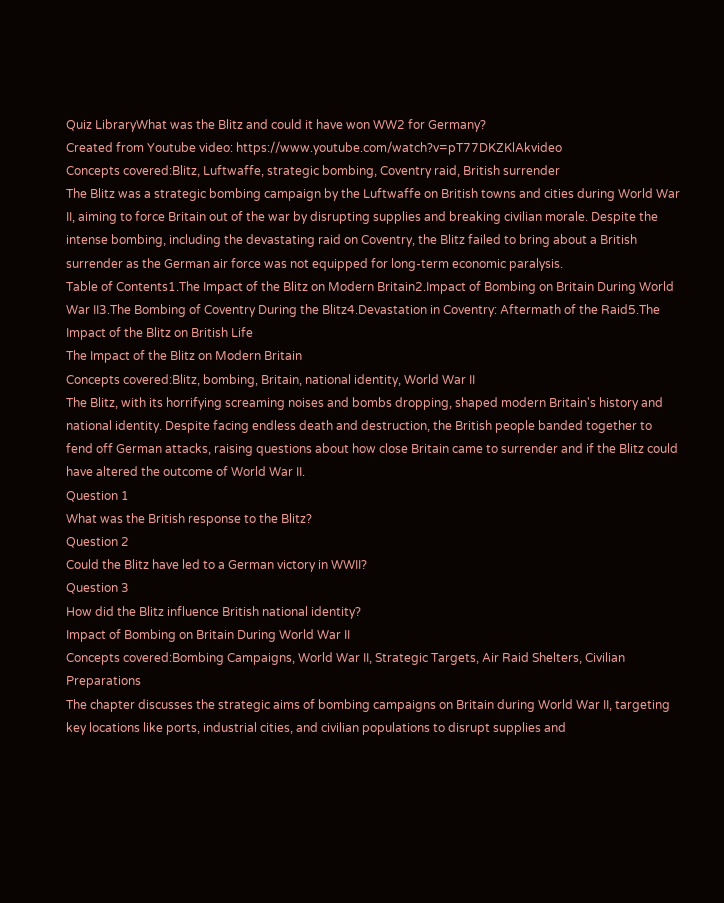Quiz LibraryWhat was the Blitz and could it have won WW2 for Germany?
Created from Youtube video: https://www.youtube.com/watch?v=pT77DKZKlAkvideo
Concepts covered:Blitz, Luftwaffe, strategic bombing, Coventry raid, British surrender
The Blitz was a strategic bombing campaign by the Luftwaffe on British towns and cities during World War II, aiming to force Britain out of the war by disrupting supplies and breaking civilian morale. Despite the intense bombing, including the devastating raid on Coventry, the Blitz failed to bring about a British surrender as the German air force was not equipped for long-term economic paralysis.
Table of Contents1.The Impact of the Blitz on Modern Britain2.Impact of Bombing on Britain During World War II3.The Bombing of Coventry During the Blitz4.Devastation in Coventry: Aftermath of the Raid5.The Impact of the Blitz on British Life
The Impact of the Blitz on Modern Britain
Concepts covered:Blitz, bombing, Britain, national identity, World War II
The Blitz, with its horrifying screaming noises and bombs dropping, shaped modern Britain's history and national identity. Despite facing endless death and destruction, the British people banded together to fend off German attacks, raising questions about how close Britain came to surrender and if the Blitz could have altered the outcome of World War II.
Question 1
What was the British response to the Blitz?
Question 2
Could the Blitz have led to a German victory in WWII?
Question 3
How did the Blitz influence British national identity?
Impact of Bombing on Britain During World War II
Concepts covered:Bombing Campaigns, World War II, Strategic Targets, Air Raid Shelters, Civilian Preparations
The chapter discusses the strategic aims of bombing campaigns on Britain during World War II, targeting key locations like ports, industrial cities, and civilian populations to disrupt supplies and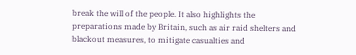break the will of the people. It also highlights the preparations made by Britain, such as air raid shelters and blackout measures, to mitigate casualties and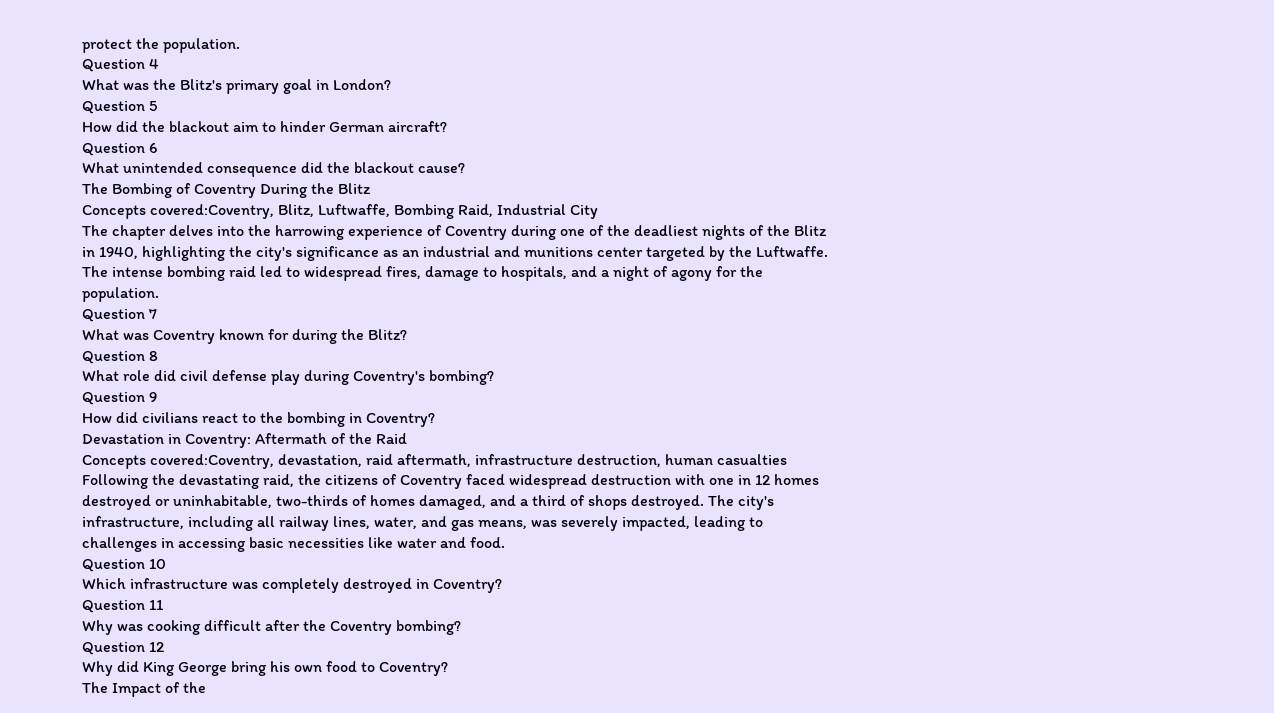protect the population.
Question 4
What was the Blitz's primary goal in London?
Question 5
How did the blackout aim to hinder German aircraft?
Question 6
What unintended consequence did the blackout cause?
The Bombing of Coventry During the Blitz
Concepts covered:Coventry, Blitz, Luftwaffe, Bombing Raid, Industrial City
The chapter delves into the harrowing experience of Coventry during one of the deadliest nights of the Blitz in 1940, highlighting the city's significance as an industrial and munitions center targeted by the Luftwaffe. The intense bombing raid led to widespread fires, damage to hospitals, and a night of agony for the population.
Question 7
What was Coventry known for during the Blitz?
Question 8
What role did civil defense play during Coventry's bombing?
Question 9
How did civilians react to the bombing in Coventry?
Devastation in Coventry: Aftermath of the Raid
Concepts covered:Coventry, devastation, raid aftermath, infrastructure destruction, human casualties
Following the devastating raid, the citizens of Coventry faced widespread destruction with one in 12 homes destroyed or uninhabitable, two-thirds of homes damaged, and a third of shops destroyed. The city's infrastructure, including all railway lines, water, and gas means, was severely impacted, leading to challenges in accessing basic necessities like water and food.
Question 10
Which infrastructure was completely destroyed in Coventry?
Question 11
Why was cooking difficult after the Coventry bombing?
Question 12
Why did King George bring his own food to Coventry?
The Impact of the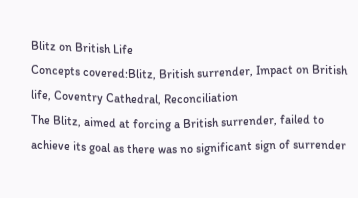Blitz on British Life
Concepts covered:Blitz, British surrender, Impact on British life, Coventry Cathedral, Reconciliation
The Blitz, aimed at forcing a British surrender, failed to achieve its goal as there was no significant sign of surrender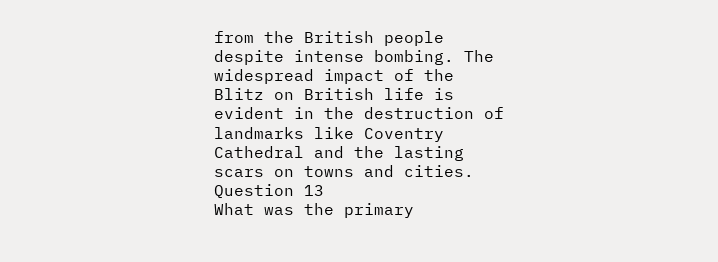from the British people despite intense bombing. The widespread impact of the Blitz on British life is evident in the destruction of landmarks like Coventry Cathedral and the lasting scars on towns and cities.
Question 13
What was the primary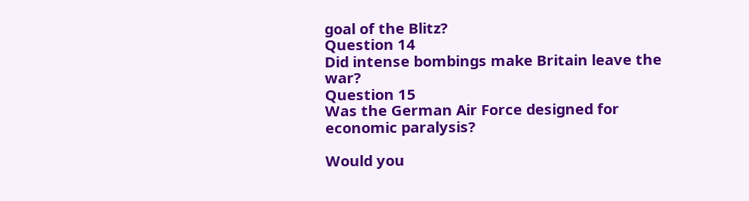goal of the Blitz?
Question 14
Did intense bombings make Britain leave the war?
Question 15
Was the German Air Force designed for economic paralysis?

Would you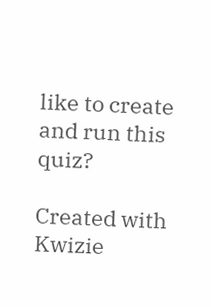like to create and run this quiz?

Created with Kwizie